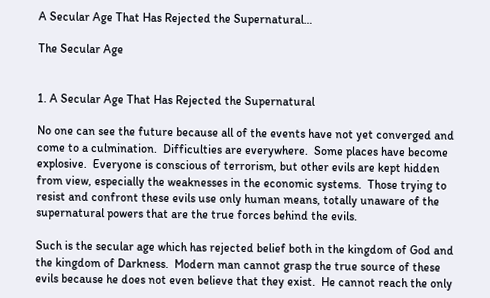A Secular Age That Has Rejected the Supernatural…

The Secular Age


1. A Secular Age That Has Rejected the Supernatural

No one can see the future because all of the events have not yet converged and come to a culmination.  Difficulties are everywhere.  Some places have become explosive.  Everyone is conscious of terrorism, but other evils are kept hidden from view, especially the weaknesses in the economic systems.  Those trying to resist and confront these evils use only human means, totally unaware of the supernatural powers that are the true forces behind the evils.

Such is the secular age which has rejected belief both in the kingdom of God and the kingdom of Darkness.  Modern man cannot grasp the true source of these evils because he does not even believe that they exist.  He cannot reach the only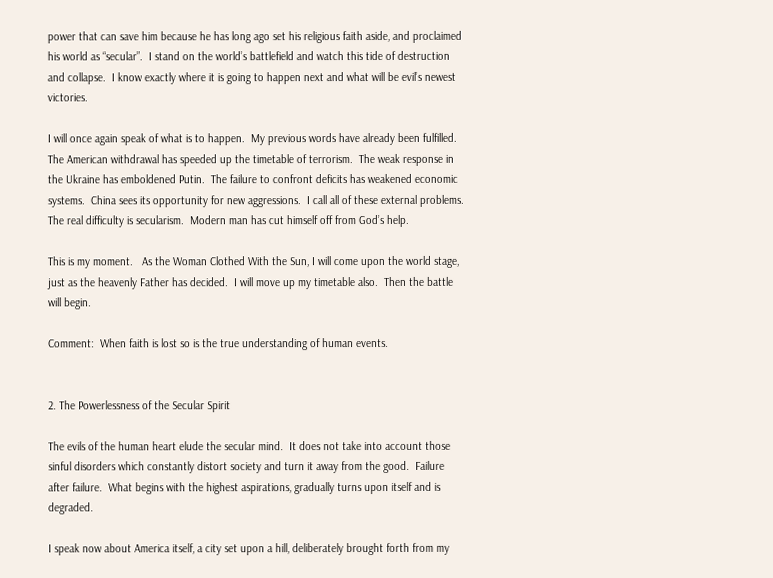power that can save him because he has long ago set his religious faith aside, and proclaimed his world as “secular”.  I stand on the world’s battlefield and watch this tide of destruction and collapse.  I know exactly where it is going to happen next and what will be evil’s newest victories.

I will once again speak of what is to happen.  My previous words have already been fulfilled.  The American withdrawal has speeded up the timetable of terrorism.  The weak response in the Ukraine has emboldened Putin.  The failure to confront deficits has weakened economic systems.  China sees its opportunity for new aggressions.  I call all of these external problems.  The real difficulty is secularism.  Modern man has cut himself off from God’s help.

This is my moment.   As the Woman Clothed With the Sun, I will come upon the world stage, just as the heavenly Father has decided.  I will move up my timetable also.  Then the battle will begin.

Comment:  When faith is lost so is the true understanding of human events.


2. The Powerlessness of the Secular Spirit

The evils of the human heart elude the secular mind.  It does not take into account those sinful disorders which constantly distort society and turn it away from the good.  Failure after failure.  What begins with the highest aspirations, gradually turns upon itself and is degraded.

I speak now about America itself, a city set upon a hill, deliberately brought forth from my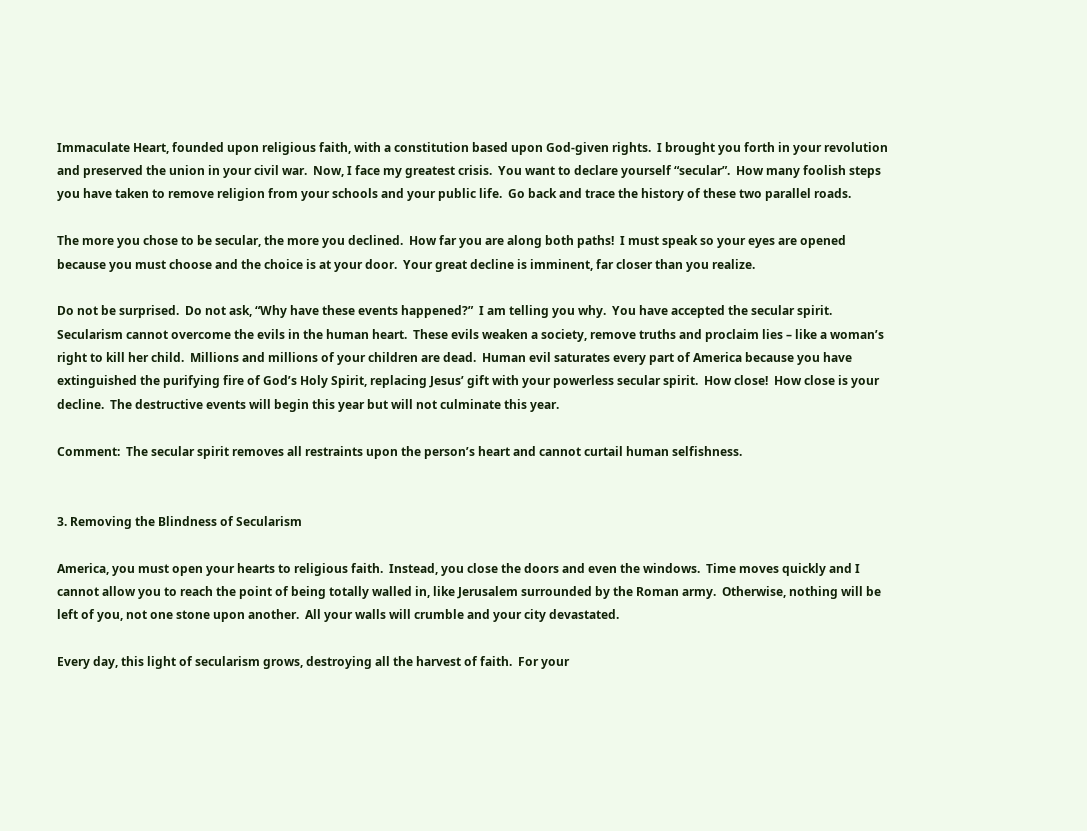Immaculate Heart, founded upon religious faith, with a constitution based upon God-given rights.  I brought you forth in your revolution and preserved the union in your civil war.  Now, I face my greatest crisis.  You want to declare yourself “secular”.  How many foolish steps you have taken to remove religion from your schools and your public life.  Go back and trace the history of these two parallel roads.

The more you chose to be secular, the more you declined.  How far you are along both paths!  I must speak so your eyes are opened because you must choose and the choice is at your door.  Your great decline is imminent, far closer than you realize.

Do not be surprised.  Do not ask, “Why have these events happened?”  I am telling you why.  You have accepted the secular spirit.  Secularism cannot overcome the evils in the human heart.  These evils weaken a society, remove truths and proclaim lies – like a woman’s right to kill her child.  Millions and millions of your children are dead.  Human evil saturates every part of America because you have extinguished the purifying fire of God’s Holy Spirit, replacing Jesus’ gift with your powerless secular spirit.  How close!  How close is your decline.  The destructive events will begin this year but will not culminate this year.

Comment:  The secular spirit removes all restraints upon the person’s heart and cannot curtail human selfishness.


3. Removing the Blindness of Secularism

America, you must open your hearts to religious faith.  Instead, you close the doors and even the windows.  Time moves quickly and I cannot allow you to reach the point of being totally walled in, like Jerusalem surrounded by the Roman army.  Otherwise, nothing will be left of you, not one stone upon another.  All your walls will crumble and your city devastated.

Every day, this light of secularism grows, destroying all the harvest of faith.  For your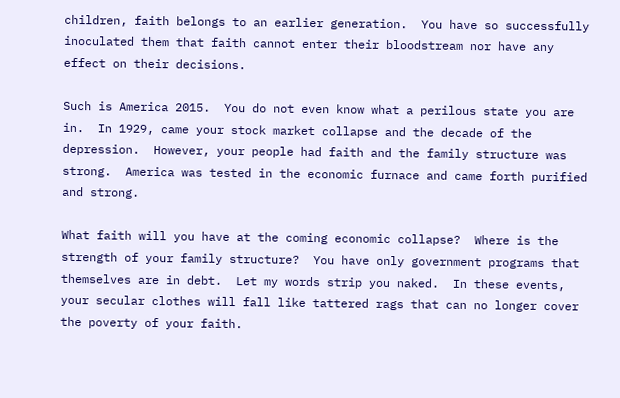children, faith belongs to an earlier generation.  You have so successfully inoculated them that faith cannot enter their bloodstream nor have any effect on their decisions.

Such is America 2015.  You do not even know what a perilous state you are in.  In 1929, came your stock market collapse and the decade of the depression.  However, your people had faith and the family structure was strong.  America was tested in the economic furnace and came forth purified and strong.

What faith will you have at the coming economic collapse?  Where is the strength of your family structure?  You have only government programs that themselves are in debt.  Let my words strip you naked.  In these events, your secular clothes will fall like tattered rags that can no longer cover the poverty of your faith.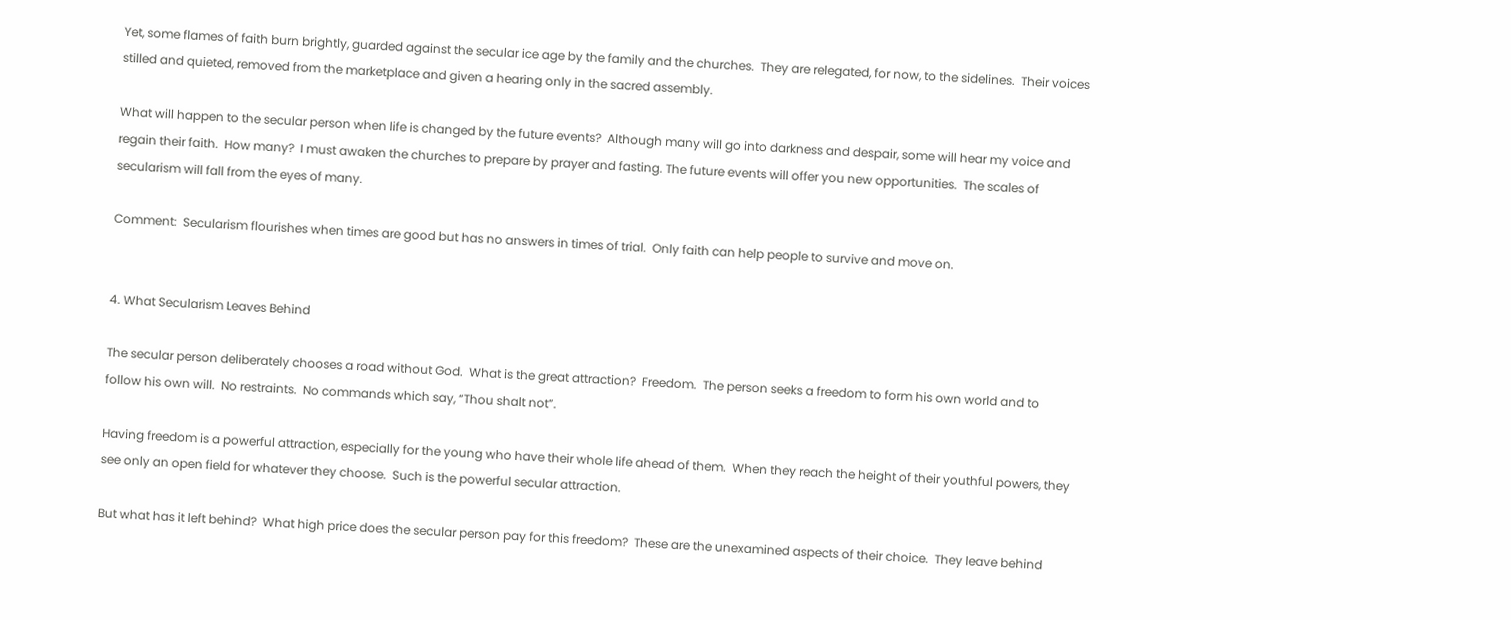Yet, some flames of faith burn brightly, guarded against the secular ice age by the family and the churches.  They are relegated, for now, to the sidelines.  Their voices stilled and quieted, removed from the marketplace and given a hearing only in the sacred assembly.

What will happen to the secular person when life is changed by the future events?  Although many will go into darkness and despair, some will hear my voice and regain their faith.  How many?  I must awaken the churches to prepare by prayer and fasting. The future events will offer you new opportunities.  The scales of secularism will fall from the eyes of many.

Comment:  Secularism flourishes when times are good but has no answers in times of trial.  Only faith can help people to survive and move on.


4. What Secularism Leaves Behind

The secular person deliberately chooses a road without God.  What is the great attraction?  Freedom.  The person seeks a freedom to form his own world and to follow his own will.  No restraints.  No commands which say, “Thou shalt not”.

Having freedom is a powerful attraction, especially for the young who have their whole life ahead of them.  When they reach the height of their youthful powers, they see only an open field for whatever they choose.  Such is the powerful secular attraction.

But what has it left behind?  What high price does the secular person pay for this freedom?  These are the unexamined aspects of their choice.  They leave behind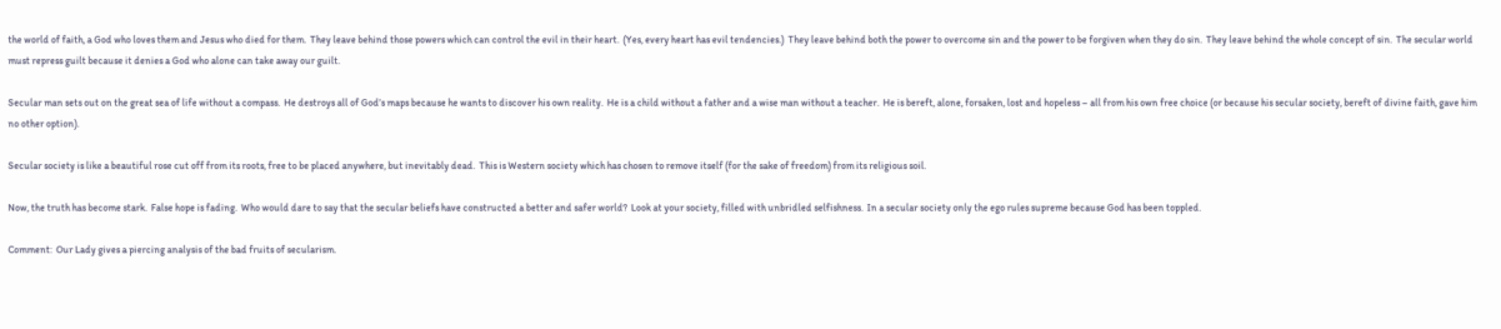the world of faith, a God who loves them and Jesus who died for them.  They leave behind those powers which can control the evil in their heart.  (Yes, every heart has evil tendencies.)  They leave behind both the power to overcome sin and the power to be forgiven when they do sin.  They leave behind the whole concept of sin.  The secular world must repress guilt because it denies a God who alone can take away our guilt.

Secular man sets out on the great sea of life without a compass.  He destroys all of God’s maps because he wants to discover his own reality.  He is a child without a father and a wise man without a teacher.  He is bereft, alone, forsaken, lost and hopeless – all from his own free choice (or because his secular society, bereft of divine faith, gave him no other option).

Secular society is like a beautiful rose cut off from its roots, free to be placed anywhere, but inevitably dead.  This is Western society which has chosen to remove itself (for the sake of freedom) from its religious soil.

Now, the truth has become stark.  False hope is fading.  Who would dare to say that the secular beliefs have constructed a better and safer world?  Look at your society, filled with unbridled selfishness.  In a secular society only the ego rules supreme because God has been toppled.

Comment:  Our Lady gives a piercing analysis of the bad fruits of secularism.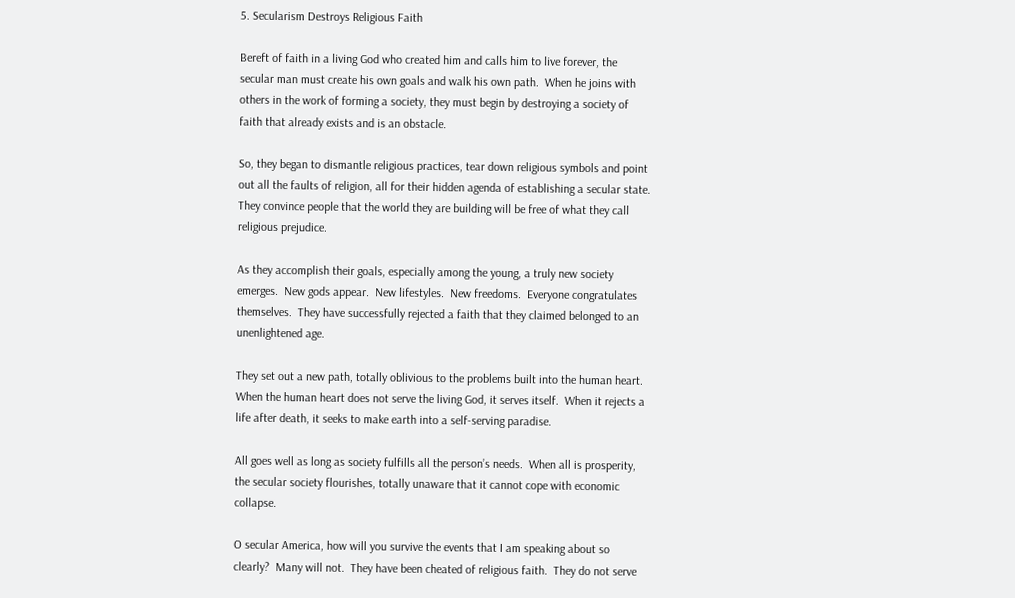5. Secularism Destroys Religious Faith

Bereft of faith in a living God who created him and calls him to live forever, the secular man must create his own goals and walk his own path.  When he joins with others in the work of forming a society, they must begin by destroying a society of faith that already exists and is an obstacle.

So, they began to dismantle religious practices, tear down religious symbols and point out all the faults of religion, all for their hidden agenda of establishing a secular state.  They convince people that the world they are building will be free of what they call religious prejudice.

As they accomplish their goals, especially among the young, a truly new society emerges.  New gods appear.  New lifestyles.  New freedoms.  Everyone congratulates themselves.  They have successfully rejected a faith that they claimed belonged to an unenlightened age.

They set out a new path, totally oblivious to the problems built into the human heart.  When the human heart does not serve the living God, it serves itself.  When it rejects a life after death, it seeks to make earth into a self-serving paradise.

All goes well as long as society fulfills all the person’s needs.  When all is prosperity, the secular society flourishes, totally unaware that it cannot cope with economic collapse.

O secular America, how will you survive the events that I am speaking about so clearly?  Many will not.  They have been cheated of religious faith.  They do not serve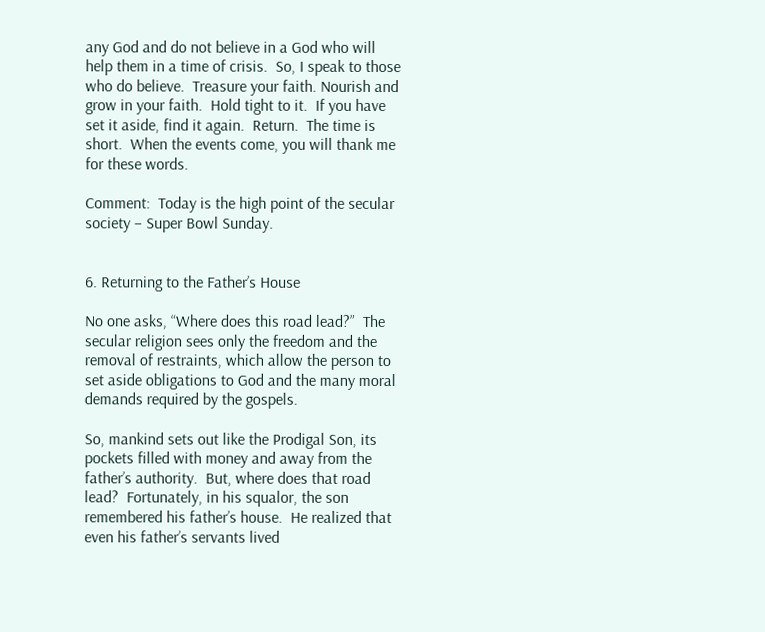any God and do not believe in a God who will help them in a time of crisis.  So, I speak to those who do believe.  Treasure your faith. Nourish and grow in your faith.  Hold tight to it.  If you have set it aside, find it again.  Return.  The time is short.  When the events come, you will thank me for these words.

Comment:  Today is the high point of the secular society – Super Bowl Sunday.


6. Returning to the Father’s House

No one asks, “Where does this road lead?”  The secular religion sees only the freedom and the removal of restraints, which allow the person to set aside obligations to God and the many moral demands required by the gospels.

So, mankind sets out like the Prodigal Son, its pockets filled with money and away from the father’s authority.  But, where does that road lead?  Fortunately, in his squalor, the son remembered his father’s house.  He realized that even his father’s servants lived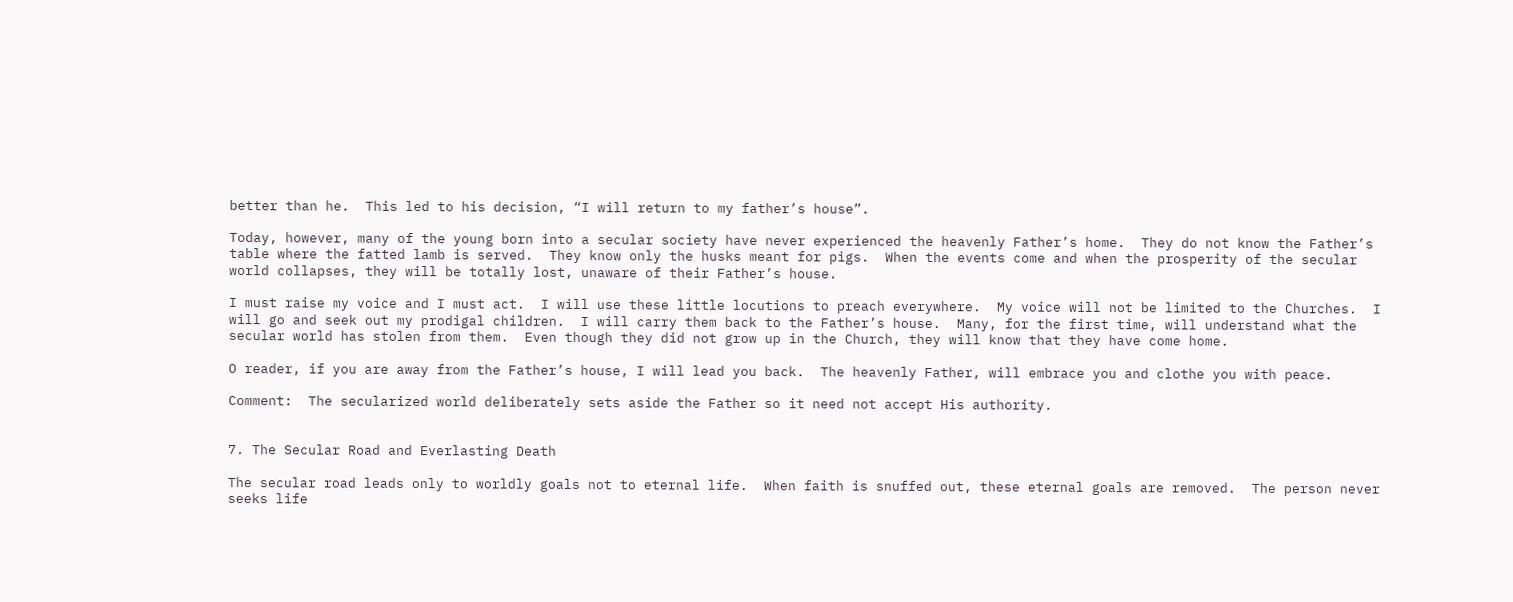better than he.  This led to his decision, “I will return to my father’s house”.

Today, however, many of the young born into a secular society have never experienced the heavenly Father’s home.  They do not know the Father’s table where the fatted lamb is served.  They know only the husks meant for pigs.  When the events come and when the prosperity of the secular world collapses, they will be totally lost, unaware of their Father’s house.

I must raise my voice and I must act.  I will use these little locutions to preach everywhere.  My voice will not be limited to the Churches.  I will go and seek out my prodigal children.  I will carry them back to the Father’s house.  Many, for the first time, will understand what the secular world has stolen from them.  Even though they did not grow up in the Church, they will know that they have come home.

O reader, if you are away from the Father’s house, I will lead you back.  The heavenly Father, will embrace you and clothe you with peace.

Comment:  The secularized world deliberately sets aside the Father so it need not accept His authority.


7. The Secular Road and Everlasting Death

The secular road leads only to worldly goals not to eternal life.  When faith is snuffed out, these eternal goals are removed.  The person never seeks life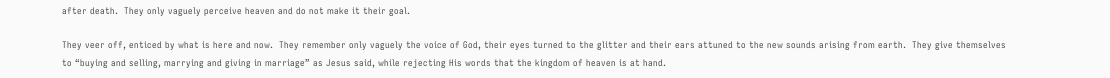after death.  They only vaguely perceive heaven and do not make it their goal.

They veer off, enticed by what is here and now.  They remember only vaguely the voice of God, their eyes turned to the glitter and their ears attuned to the new sounds arising from earth.  They give themselves to “buying and selling, marrying and giving in marriage” as Jesus said, while rejecting His words that the kingdom of heaven is at hand.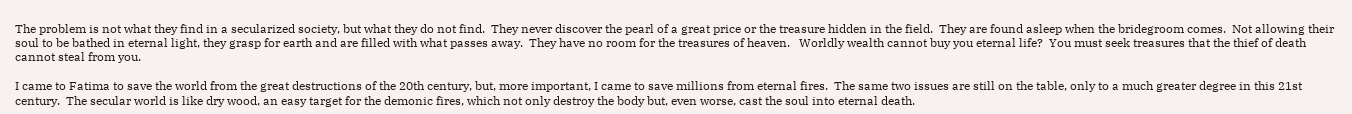The problem is not what they find in a secularized society, but what they do not find.  They never discover the pearl of a great price or the treasure hidden in the field.  They are found asleep when the bridegroom comes.  Not allowing their soul to be bathed in eternal light, they grasp for earth and are filled with what passes away.  They have no room for the treasures of heaven.   Worldly wealth cannot buy you eternal life?  You must seek treasures that the thief of death cannot steal from you.

I came to Fatima to save the world from the great destructions of the 20th century, but, more important, I came to save millions from eternal fires.  The same two issues are still on the table, only to a much greater degree in this 21st century.  The secular world is like dry wood, an easy target for the demonic fires, which not only destroy the body but, even worse, cast the soul into eternal death.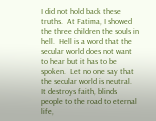I did not hold back these truths.  At Fatima, I showed the three children the souls in hell.  Hell is a word that the secular world does not want to hear but it has to be spoken.  Let no one say that the secular world is neutral.  It destroys faith, blinds people to the road to eternal life,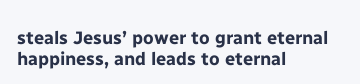steals Jesus’ power to grant eternal happiness, and leads to eternal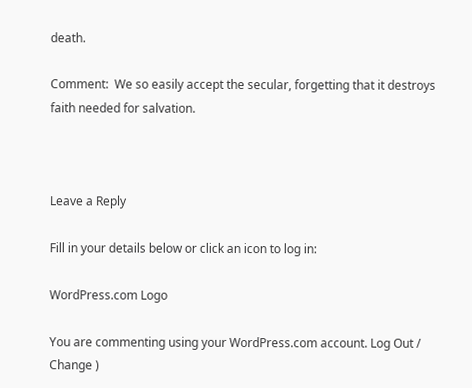death.

Comment:  We so easily accept the secular, forgetting that it destroys faith needed for salvation.



Leave a Reply

Fill in your details below or click an icon to log in:

WordPress.com Logo

You are commenting using your WordPress.com account. Log Out /  Change )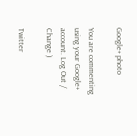Google+ photo

You are commenting using your Google+ account. Log Out /  Change )

Twitter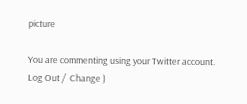picture

You are commenting using your Twitter account. Log Out /  Change )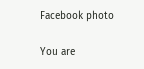Facebook photo

You are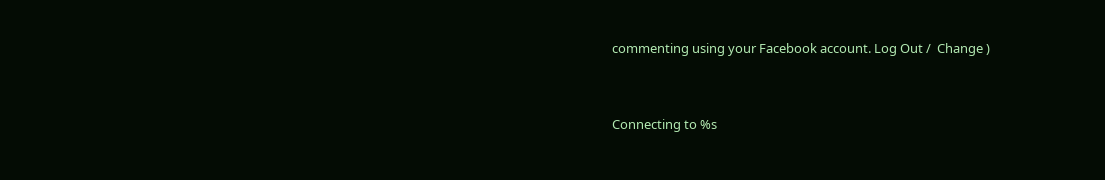commenting using your Facebook account. Log Out /  Change )


Connecting to %s